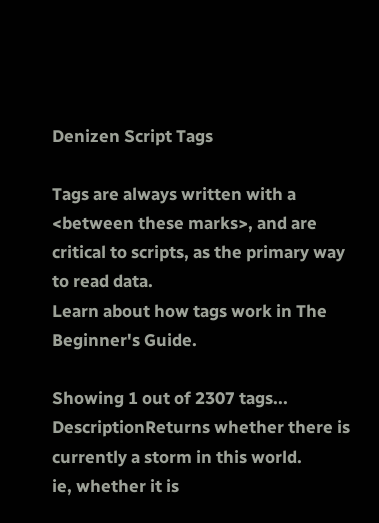Denizen Script Tags

Tags are always written with a <between these marks>, and are critical to scripts, as the primary way to read data.
Learn about how tags work in The Beginner's Guide.

Showing 1 out of 2307 tags...
DescriptionReturns whether there is currently a storm in this world.
ie, whether it is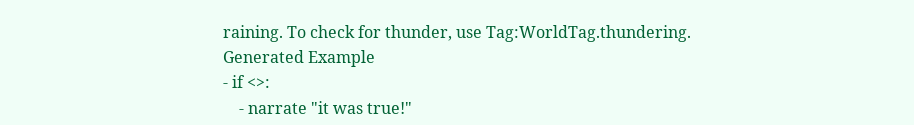raining. To check for thunder, use Tag:WorldTag.thundering.
Generated Example
- if <>:
    - narrate "it was true!"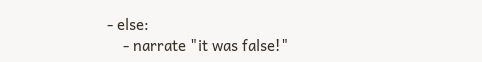- else:
    - narrate "it was false!"